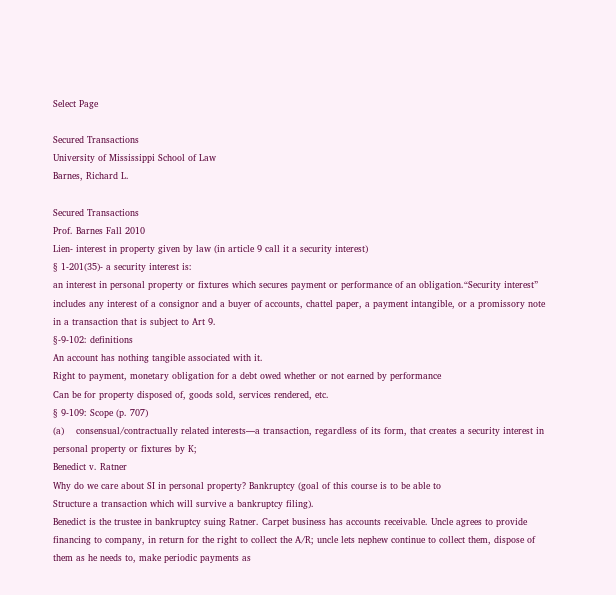Select Page

Secured Transactions
University of Mississippi School of Law
Barnes, Richard L.

Secured Transactions
Prof. Barnes Fall 2010
Lien- interest in property given by law (in article 9 call it a security interest)
§ 1-201(35)- a security interest is:
an interest in personal property or fixtures which secures payment or performance of an obligation.“Security interest” includes any interest of a consignor and a buyer of accounts, chattel paper, a payment intangible, or a promissory note in a transaction that is subject to Art 9.
§-9-102: definitions
An account has nothing tangible associated with it.
Right to payment, monetary obligation for a debt owed whether or not earned by performance
Can be for property disposed of, goods sold, services rendered, etc.
§ 9-109: Scope (p. 707)
(a)    consensual/contractually related interests—a transaction, regardless of its form, that creates a security interest in personal property or fixtures by K;
Benedict v. Ratner
Why do we care about SI in personal property? Bankruptcy (goal of this course is to be able to
Structure a transaction which will survive a bankruptcy filing).
Benedict is the trustee in bankruptcy suing Ratner. Carpet business has accounts receivable. Uncle agrees to provide financing to company, in return for the right to collect the A/R; uncle lets nephew continue to collect them, dispose of them as he needs to, make periodic payments as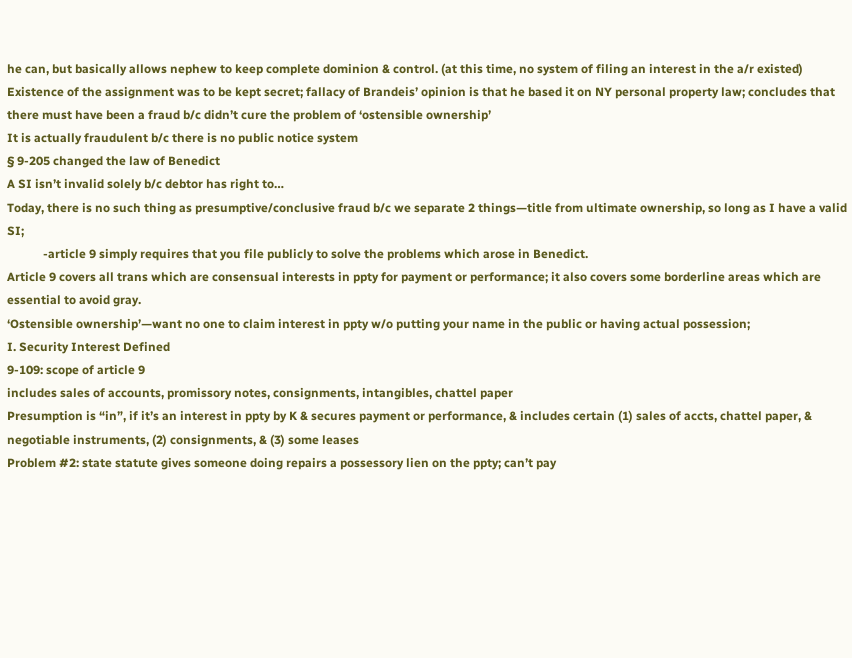he can, but basically allows nephew to keep complete dominion & control. (at this time, no system of filing an interest in the a/r existed) Existence of the assignment was to be kept secret; fallacy of Brandeis’ opinion is that he based it on NY personal property law; concludes that there must have been a fraud b/c didn’t cure the problem of ‘ostensible ownership’
It is actually fraudulent b/c there is no public notice system
§ 9-205 changed the law of Benedict
A SI isn’t invalid solely b/c debtor has right to…
Today, there is no such thing as presumptive/conclusive fraud b/c we separate 2 things—title from ultimate ownership, so long as I have a valid SI;
            -article 9 simply requires that you file publicly to solve the problems which arose in Benedict.
Article 9 covers all trans which are consensual interests in ppty for payment or performance; it also covers some borderline areas which are essential to avoid gray.
‘Ostensible ownership’—want no one to claim interest in ppty w/o putting your name in the public or having actual possession;
I. Security Interest Defined
9-109: scope of article 9
includes sales of accounts, promissory notes, consignments, intangibles, chattel paper
Presumption is “in”, if it’s an interest in ppty by K & secures payment or performance, & includes certain (1) sales of accts, chattel paper, & negotiable instruments, (2) consignments, & (3) some leases
Problem #2: state statute gives someone doing repairs a possessory lien on the ppty; can’t pay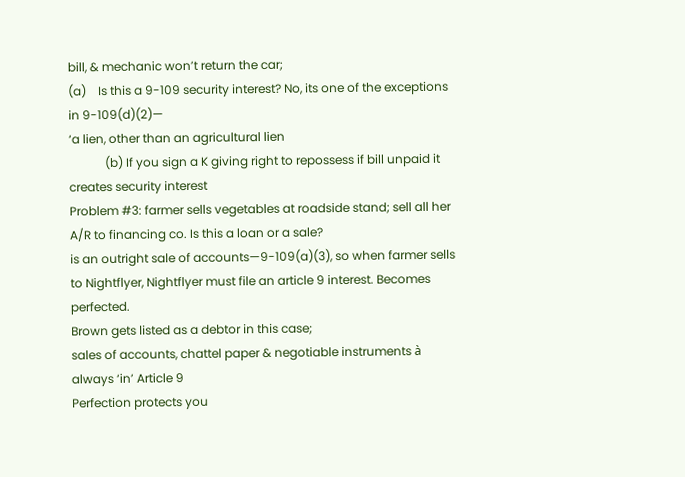bill, & mechanic won’t return the car;
(a)    Is this a 9-109 security interest? No, its one of the exceptions in 9-109(d)(2)—
‘a lien, other than an agricultural lien
            (b) If you sign a K giving right to repossess if bill unpaid it creates security interest
Problem #3: farmer sells vegetables at roadside stand; sell all her A/R to financing co. Is this a loan or a sale?
is an outright sale of accounts—9-109(a)(3), so when farmer sells to Nightflyer, Nightflyer must file an article 9 interest. Becomes perfected.
Brown gets listed as a debtor in this case;
sales of accounts, chattel paper & negotiable instruments à always ‘in’ Article 9
Perfection protects you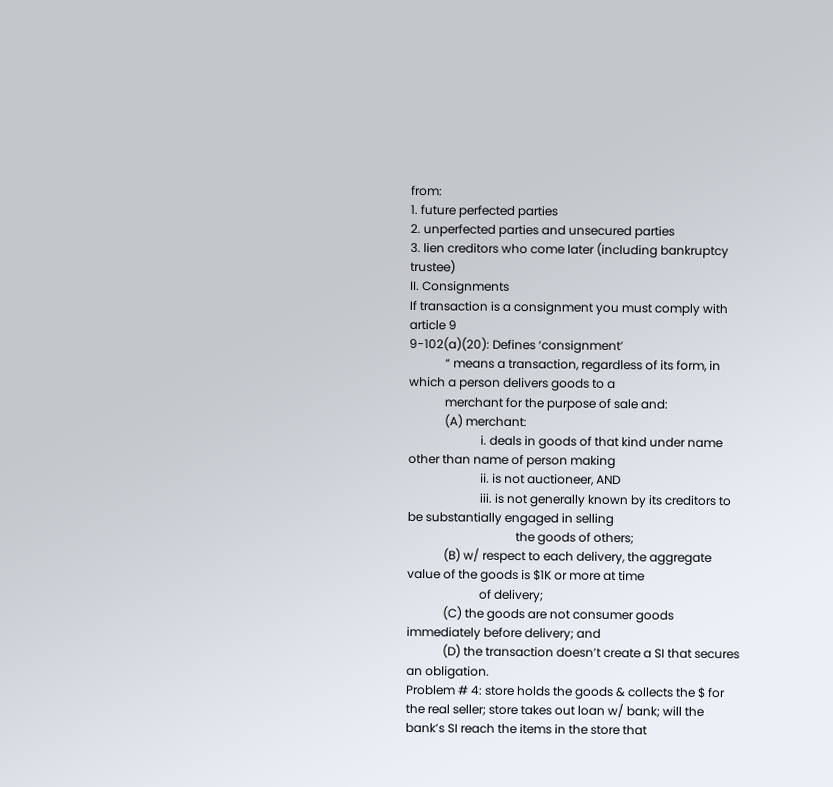from:
1. future perfected parties
2. unperfected parties and unsecured parties
3. lien creditors who come later (including bankruptcy trustee)
II. Consignments
If transaction is a consignment you must comply with article 9
9-102(a)(20): Defines ‘consignment’
            “ means a transaction, regardless of its form, in which a person delivers goods to a
            merchant for the purpose of sale and:
            (A) merchant:
                        i. deals in goods of that kind under name other than name of person making
                        ii. is not auctioneer, AND
                        iii. is not generally known by its creditors to be substantially engaged in selling
                                    the goods of others;
            (B) w/ respect to each delivery, the aggregate value of the goods is $1K or more at time
                        of delivery;
            (C) the goods are not consumer goods immediately before delivery; and
            (D) the transaction doesn’t create a SI that secures an obligation.
Problem # 4: store holds the goods & collects the $ for the real seller; store takes out loan w/ bank; will the bank’s SI reach the items in the store that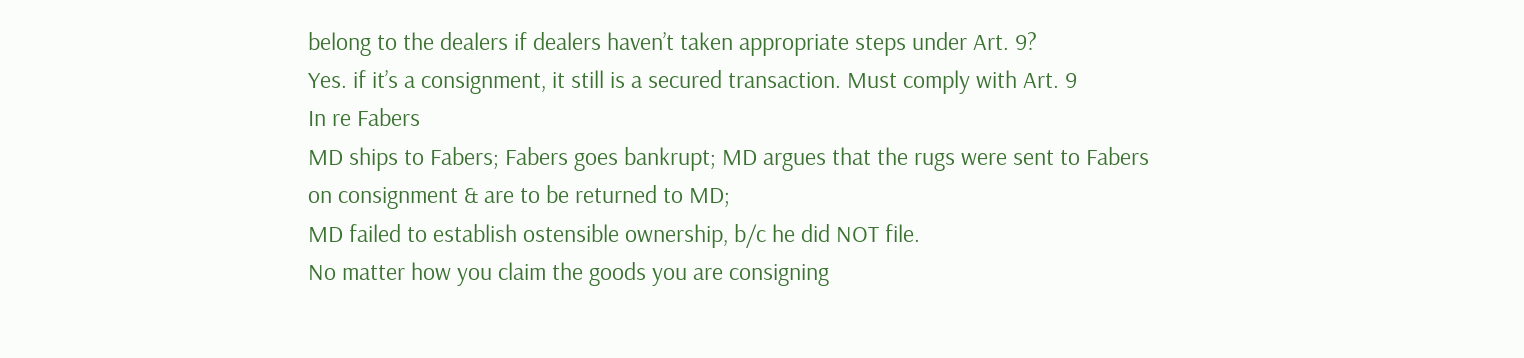belong to the dealers if dealers haven’t taken appropriate steps under Art. 9?
Yes. if it’s a consignment, it still is a secured transaction. Must comply with Art. 9
In re Fabers
MD ships to Fabers; Fabers goes bankrupt; MD argues that the rugs were sent to Fabers on consignment & are to be returned to MD;
MD failed to establish ostensible ownership, b/c he did NOT file.
No matter how you claim the goods you are consigning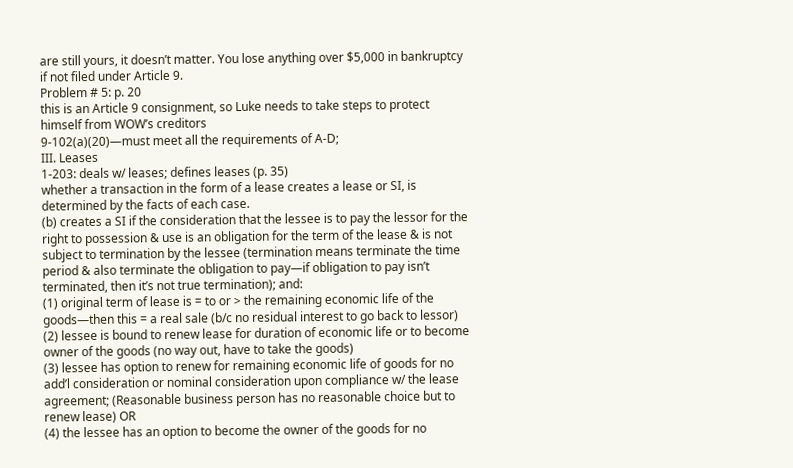are still yours, it doesn’t matter. You lose anything over $5,000 in bankruptcy if not filed under Article 9.
Problem # 5: p. 20
this is an Article 9 consignment, so Luke needs to take steps to protect himself from WOW’s creditors
9-102(a)(20)—must meet all the requirements of A-D;
III. Leases
1-203: deals w/ leases; defines leases (p. 35)
whether a transaction in the form of a lease creates a lease or SI, is determined by the facts of each case.
(b) creates a SI if the consideration that the lessee is to pay the lessor for the right to possession & use is an obligation for the term of the lease & is not subject to termination by the lessee (termination means terminate the time period & also terminate the obligation to pay—if obligation to pay isn’t terminated, then it’s not true termination); and:
(1) original term of lease is = to or > the remaining economic life of the goods—then this = a real sale (b/c no residual interest to go back to lessor)
(2) lessee is bound to renew lease for duration of economic life or to become owner of the goods (no way out, have to take the goods)
(3) lessee has option to renew for remaining economic life of goods for no add’l consideration or nominal consideration upon compliance w/ the lease agreement; (Reasonable business person has no reasonable choice but to renew lease) OR
(4) the lessee has an option to become the owner of the goods for no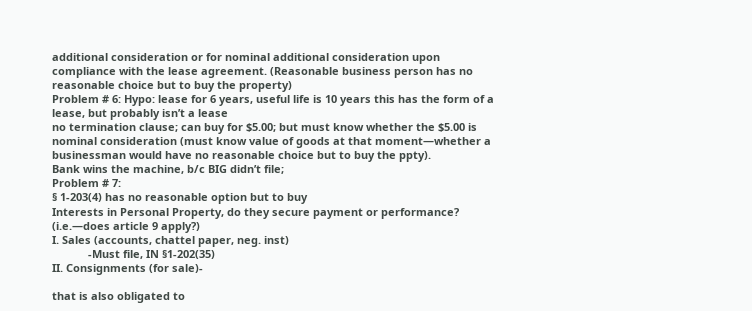additional consideration or for nominal additional consideration upon compliance with the lease agreement. (Reasonable business person has no reasonable choice but to buy the property)
Problem # 6: Hypo: lease for 6 years, useful life is 10 years this has the form of a lease, but probably isn’t a lease
no termination clause; can buy for $5.00; but must know whether the $5.00 is nominal consideration (must know value of goods at that moment—whether a businessman would have no reasonable choice but to buy the ppty).
Bank wins the machine, b/c BIG didn’t file;
Problem # 7:
§ 1-203(4) has no reasonable option but to buy
Interests in Personal Property, do they secure payment or performance?
(i.e.—does article 9 apply?)
I. Sales (accounts, chattel paper, neg. inst)
            -Must file, IN §1-202(35)
II. Consignments (for sale)-

that is also obligated to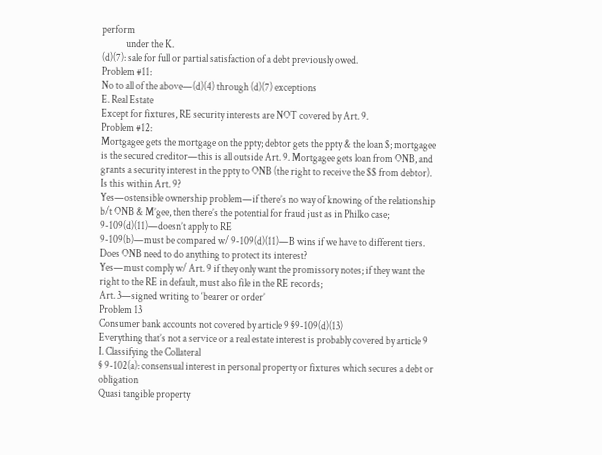perform
            under the K.
(d)(7): sale for full or partial satisfaction of a debt previously owed.
Problem #11:
No to all of the above—(d)(4) through (d)(7) exceptions
E. Real Estate
Except for fixtures, RE security interests are NOT covered by Art. 9.
Problem #12:
Mortgagee gets the mortgage on the ppty; debtor gets the ppty & the loan $; mortgagee is the secured creditor—this is all outside Art. 9. Mortgagee gets loan from ONB, and grants a security interest in the ppty to ONB (the right to receive the $$ from debtor).
Is this within Art. 9?
Yes—ostensible ownership problem—if there’s no way of knowing of the relationship b/t ONB & M’gee, then there’s the potential for fraud just as in Philko case;
9-109(d)(11)—doesn’t apply to RE
9-109(b)—must be compared w/ 9-109(d)(11)—B wins if we have to different tiers.
Does ONB need to do anything to protect its interest?
Yes—must comply w/ Art. 9 if they only want the promissory notes; if they want the right to the RE in default, must also file in the RE records;
Art. 3—signed writing to ‘bearer or order’
Problem 13
Consumer bank accounts not covered by article 9 §9-109(d)(13)
Everything that’s not a service or a real estate interest is probably covered by article 9
I. Classifying the Collateral
§ 9-102(a): consensual interest in personal property or fixtures which secures a debt or obligation
Quasi tangible property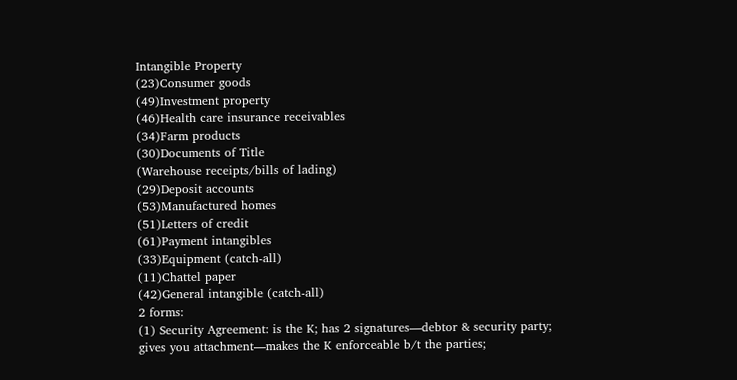Intangible Property
(23)Consumer goods
(49)Investment property
(46)Health care insurance receivables
(34)Farm products
(30)Documents of Title
(Warehouse receipts/bills of lading)
(29)Deposit accounts
(53)Manufactured homes
(51)Letters of credit
(61)Payment intangibles
(33)Equipment (catch-all)
(11)Chattel paper
(42)General intangible (catch-all)
2 forms:
(1) Security Agreement: is the K; has 2 signatures—debtor & security party; gives you attachment—makes the K enforceable b/t the parties;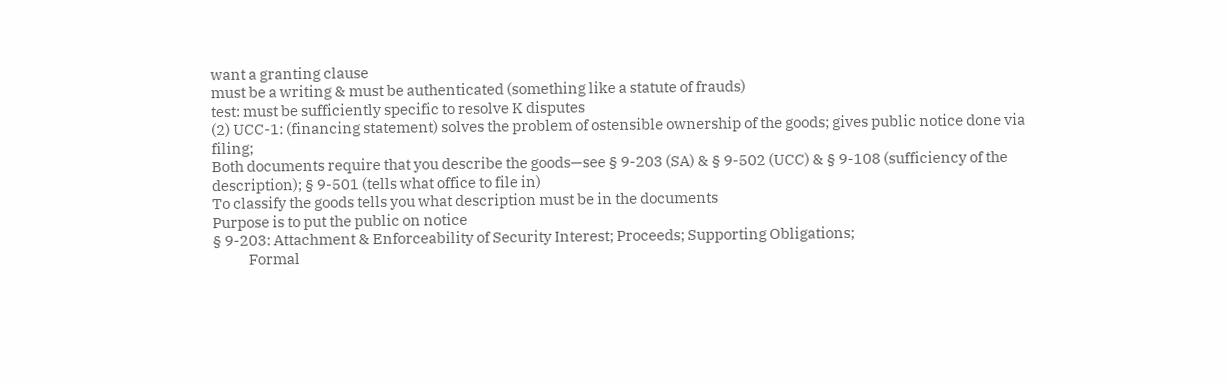want a granting clause
must be a writing & must be authenticated (something like a statute of frauds)
test: must be sufficiently specific to resolve K disputes
(2) UCC-1: (financing statement) solves the problem of ostensible ownership of the goods; gives public notice done via filing;
Both documents require that you describe the goods—see § 9-203 (SA) & § 9-502 (UCC) & § 9-108 (sufficiency of the description); § 9-501 (tells what office to file in)
To classify the goods tells you what description must be in the documents
Purpose is to put the public on notice
§ 9-203: Attachment & Enforceability of Security Interest; Proceeds; Supporting Obligations;
            Formal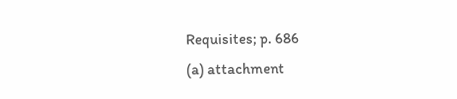Requisites; p. 686
(a) attachment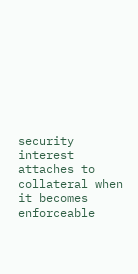security interest attaches to collateral when it becomes enforceable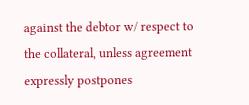against the debtor w/ respect to the collateral, unless agreement expressly postpones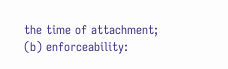the time of attachment;
(b) enforceability: